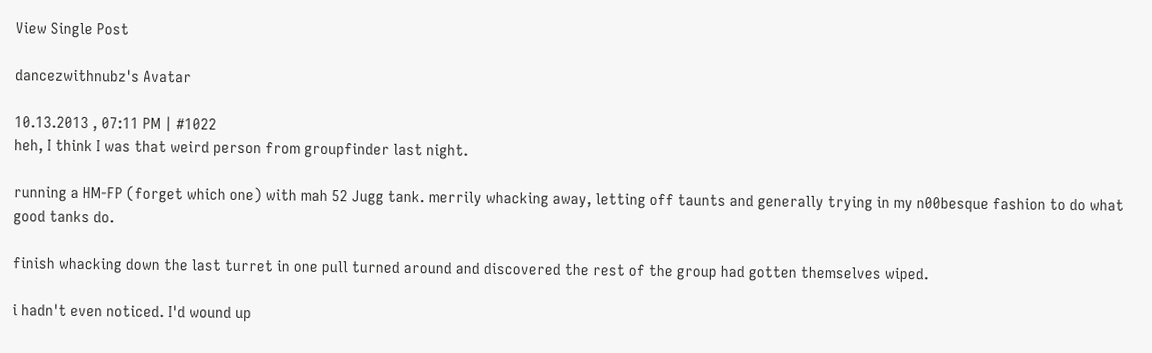View Single Post

dancezwithnubz's Avatar

10.13.2013 , 07:11 PM | #1022
heh, I think I was that weird person from groupfinder last night.

running a HM-FP (forget which one) with mah 52 Jugg tank. merrily whacking away, letting off taunts and generally trying in my n00besque fashion to do what good tanks do.

finish whacking down the last turret in one pull turned around and discovered the rest of the group had gotten themselves wiped.

i hadn't even noticed. I'd wound up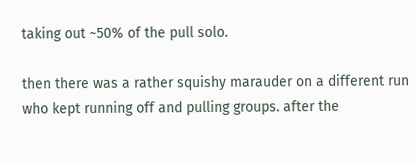taking out ~50% of the pull solo.

then there was a rather squishy marauder on a different run who kept running off and pulling groups. after the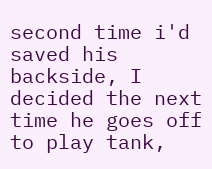second time i'd saved his backside, I decided the next time he goes off to play tank,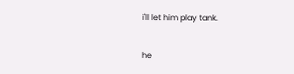i'll let him play tank.

he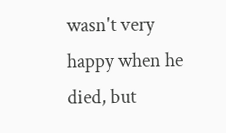wasn't very happy when he died, but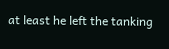at least he left the tanking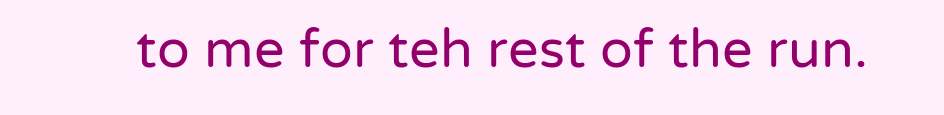to me for teh rest of the run.